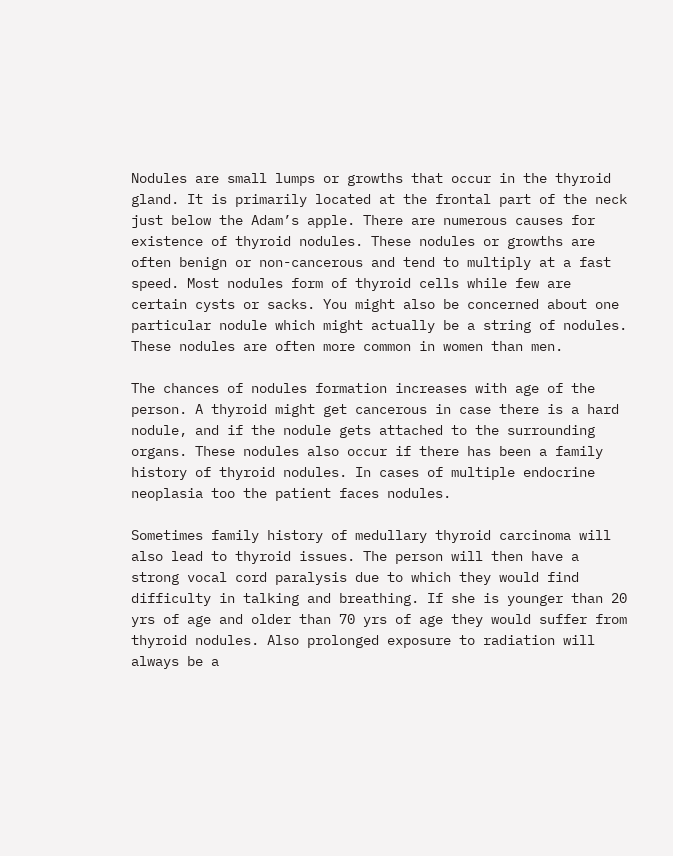Nodules are small lumps or growths that occur in the thyroid gland. It is primarily located at the frontal part of the neck just below the Adam’s apple. There are numerous causes for existence of thyroid nodules. These nodules or growths are often benign or non-cancerous and tend to multiply at a fast speed. Most nodules form of thyroid cells while few are certain cysts or sacks. You might also be concerned about one particular nodule which might actually be a string of nodules. These nodules are often more common in women than men.

The chances of nodules formation increases with age of the person. A thyroid might get cancerous in case there is a hard nodule, and if the nodule gets attached to the surrounding organs. These nodules also occur if there has been a family history of thyroid nodules. In cases of multiple endocrine neoplasia too the patient faces nodules.

Sometimes family history of medullary thyroid carcinoma will also lead to thyroid issues. The person will then have a strong vocal cord paralysis due to which they would find difficulty in talking and breathing. If she is younger than 20 yrs of age and older than 70 yrs of age they would suffer from thyroid nodules. Also prolonged exposure to radiation will always be a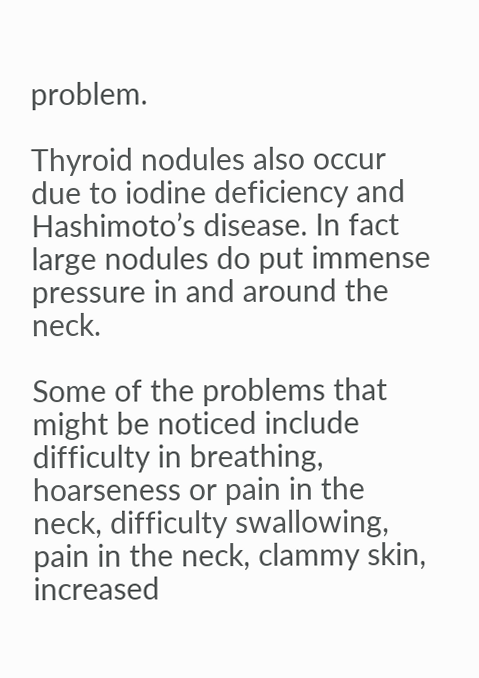problem.

Thyroid nodules also occur due to iodine deficiency and Hashimoto’s disease. In fact large nodules do put immense pressure in and around the neck.

Some of the problems that might be noticed include difficulty in breathing, hoarseness or pain in the neck, difficulty swallowing, pain in the neck, clammy skin, increased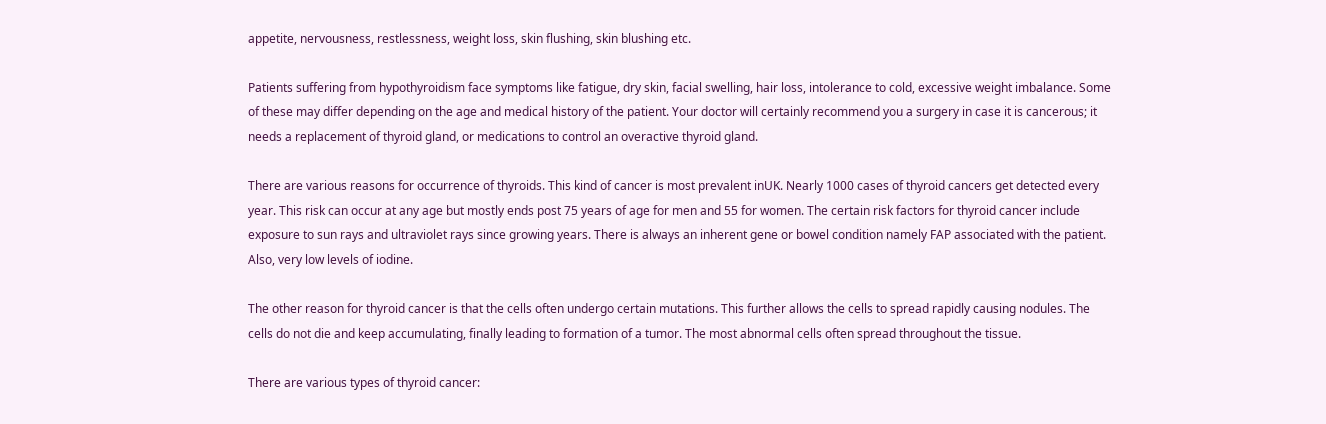appetite, nervousness, restlessness, weight loss, skin flushing, skin blushing etc.

Patients suffering from hypothyroidism face symptoms like fatigue, dry skin, facial swelling, hair loss, intolerance to cold, excessive weight imbalance. Some of these may differ depending on the age and medical history of the patient. Your doctor will certainly recommend you a surgery in case it is cancerous; it needs a replacement of thyroid gland, or medications to control an overactive thyroid gland.

There are various reasons for occurrence of thyroids. This kind of cancer is most prevalent inUK. Nearly 1000 cases of thyroid cancers get detected every year. This risk can occur at any age but mostly ends post 75 years of age for men and 55 for women. The certain risk factors for thyroid cancer include exposure to sun rays and ultraviolet rays since growing years. There is always an inherent gene or bowel condition namely FAP associated with the patient. Also, very low levels of iodine.

The other reason for thyroid cancer is that the cells often undergo certain mutations. This further allows the cells to spread rapidly causing nodules. The cells do not die and keep accumulating, finally leading to formation of a tumor. The most abnormal cells often spread throughout the tissue.

There are various types of thyroid cancer: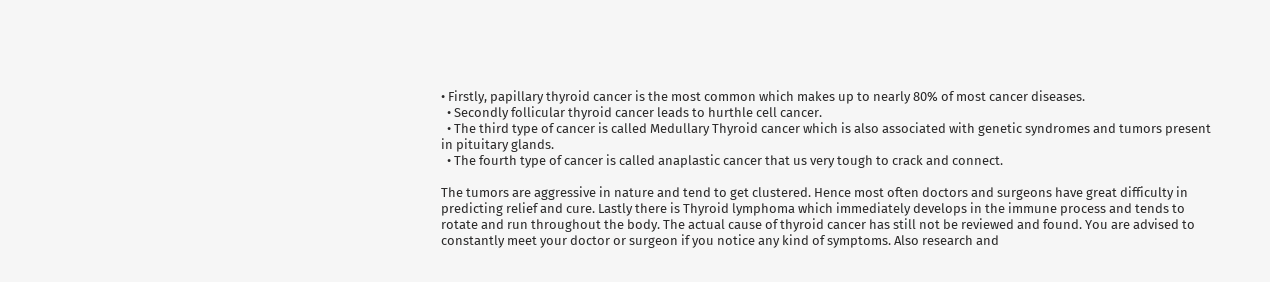• Firstly, papillary thyroid cancer is the most common which makes up to nearly 80% of most cancer diseases.
  • Secondly follicular thyroid cancer leads to hurthle cell cancer.
  • The third type of cancer is called Medullary Thyroid cancer which is also associated with genetic syndromes and tumors present in pituitary glands.
  • The fourth type of cancer is called anaplastic cancer that us very tough to crack and connect.

The tumors are aggressive in nature and tend to get clustered. Hence most often doctors and surgeons have great difficulty in predicting relief and cure. Lastly there is Thyroid lymphoma which immediately develops in the immune process and tends to rotate and run throughout the body. The actual cause of thyroid cancer has still not be reviewed and found. You are advised to constantly meet your doctor or surgeon if you notice any kind of symptoms. Also research and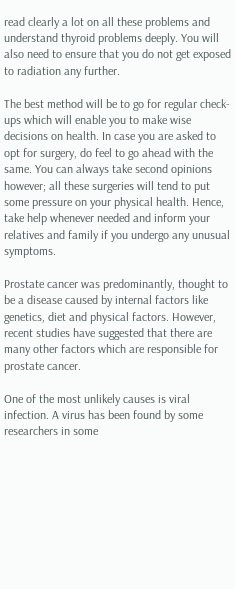read clearly a lot on all these problems and understand thyroid problems deeply. You will also need to ensure that you do not get exposed to radiation any further.

The best method will be to go for regular check-ups which will enable you to make wise decisions on health. In case you are asked to opt for surgery, do feel to go ahead with the same. You can always take second opinions however; all these surgeries will tend to put some pressure on your physical health. Hence, take help whenever needed and inform your relatives and family if you undergo any unusual symptoms.

Prostate cancer was predominantly, thought to be a disease caused by internal factors like genetics, diet and physical factors. However, recent studies have suggested that there are many other factors which are responsible for prostate cancer.

One of the most unlikely causes is viral infection. A virus has been found by some researchers in some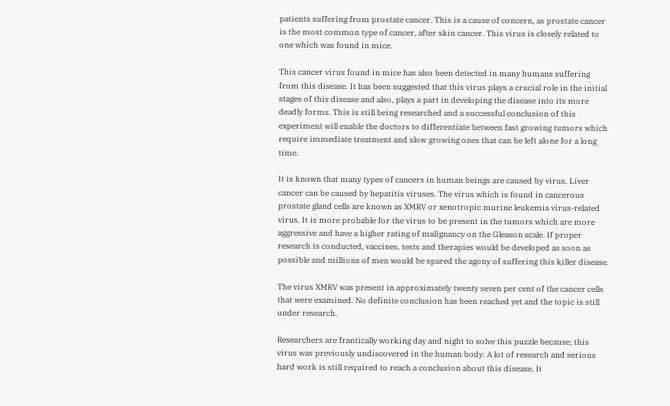patients suffering from prostate cancer. This is a cause of concern, as prostate cancer is the most common type of cancer, after skin cancer. This virus is closely related to one which was found in mice.

This cancer virus found in mice has also been detected in many humans suffering from this disease. It has been suggested that this virus plays a crucial role in the initial stages of this disease and also, plays a part in developing the disease into its more deadly forms. This is still being researched and a successful conclusion of this experiment will enable the doctors to differentiate between fast growing tumors which require immediate treatment and slow growing ones that can be left alone for a long time.

It is known that many types of cancers in human beings are caused by virus. Liver cancer can be caused by hepatitis viruses. The virus which is found in cancerous prostate gland cells are known as XMRV or xenotropic murine leukemia virus-related virus. It is more probable for the virus to be present in the tumors which are more aggressive and have a higher rating of malignancy on the Gleason scale. If proper research is conducted, vaccines, tests and therapies would be developed as soon as possible and millions of men would be spared the agony of suffering this killer disease.

The virus XMRV was present in approximately twenty seven per cent of the cancer cells that were examined. No definite conclusion has been reached yet and the topic is still under research.

Researchers are frantically working day and night to solve this puzzle because; this virus was previously undiscovered in the human body. A lot of research and serious hard work is still required to reach a conclusion about this disease. It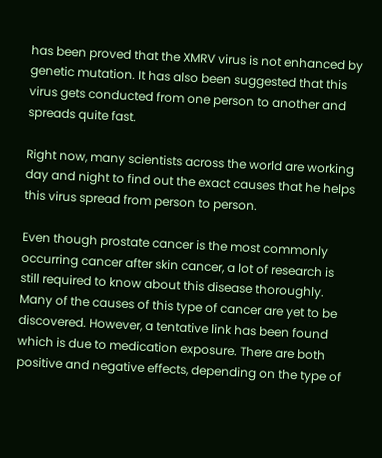has been proved that the XMRV virus is not enhanced by genetic mutation. It has also been suggested that this virus gets conducted from one person to another and spreads quite fast.

Right now, many scientists across the world are working day and night to find out the exact causes that he helps this virus spread from person to person.

Even though prostate cancer is the most commonly occurring cancer after skin cancer, a lot of research is still required to know about this disease thoroughly. Many of the causes of this type of cancer are yet to be discovered. However, a tentative link has been found which is due to medication exposure. There are both positive and negative effects, depending on the type of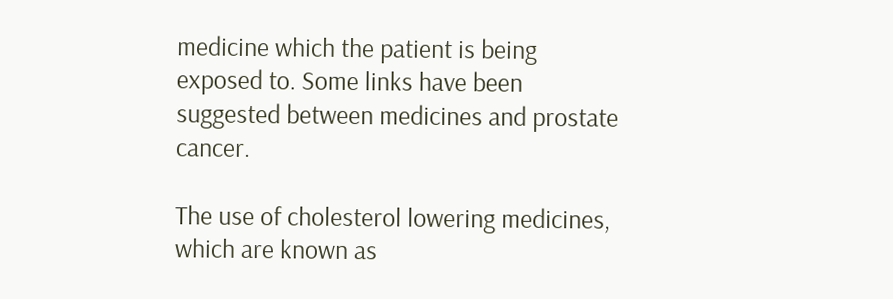medicine which the patient is being exposed to. Some links have been suggested between medicines and prostate cancer.

The use of cholesterol lowering medicines, which are known as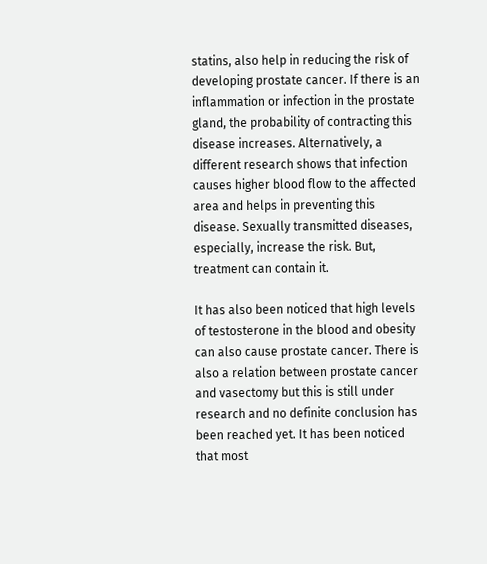statins, also help in reducing the risk of developing prostate cancer. If there is an inflammation or infection in the prostate gland, the probability of contracting this disease increases. Alternatively, a different research shows that infection causes higher blood flow to the affected area and helps in preventing this disease. Sexually transmitted diseases, especially, increase the risk. But, treatment can contain it.

It has also been noticed that high levels of testosterone in the blood and obesity can also cause prostate cancer. There is also a relation between prostate cancer and vasectomy but this is still under research and no definite conclusion has been reached yet. It has been noticed that most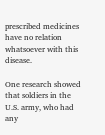prescribed medicines have no relation whatsoever with this disease.

One research showed that soldiers in the U.S. army, who had any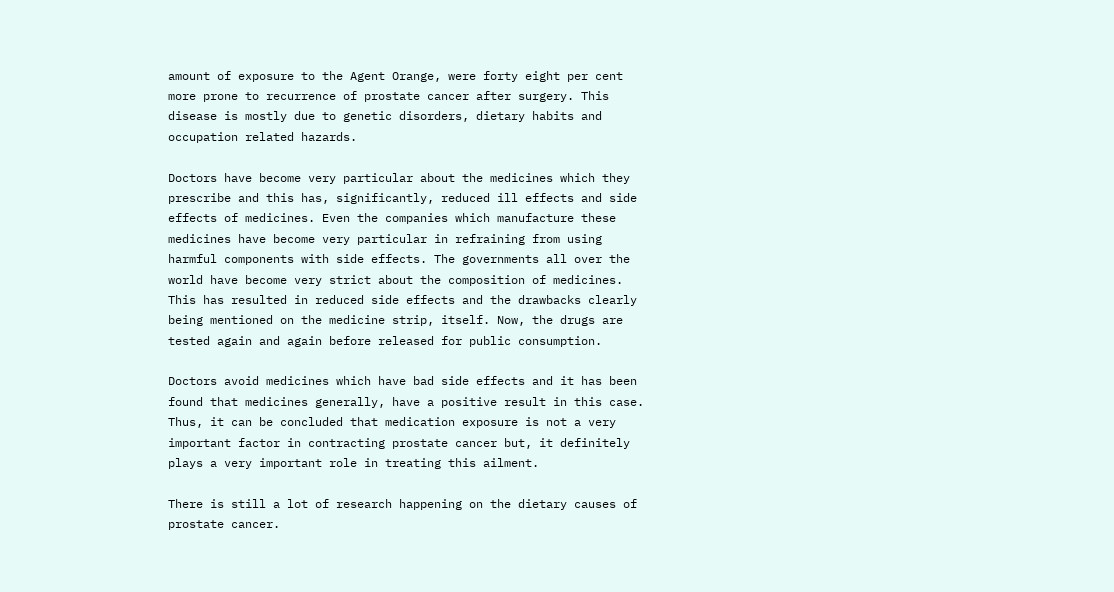amount of exposure to the Agent Orange, were forty eight per cent more prone to recurrence of prostate cancer after surgery. This disease is mostly due to genetic disorders, dietary habits and occupation related hazards.

Doctors have become very particular about the medicines which they prescribe and this has, significantly, reduced ill effects and side effects of medicines. Even the companies which manufacture these medicines have become very particular in refraining from using harmful components with side effects. The governments all over the world have become very strict about the composition of medicines. This has resulted in reduced side effects and the drawbacks clearly being mentioned on the medicine strip, itself. Now, the drugs are tested again and again before released for public consumption.

Doctors avoid medicines which have bad side effects and it has been found that medicines generally, have a positive result in this case. Thus, it can be concluded that medication exposure is not a very important factor in contracting prostate cancer but, it definitely plays a very important role in treating this ailment.

There is still a lot of research happening on the dietary causes of prostate cancer.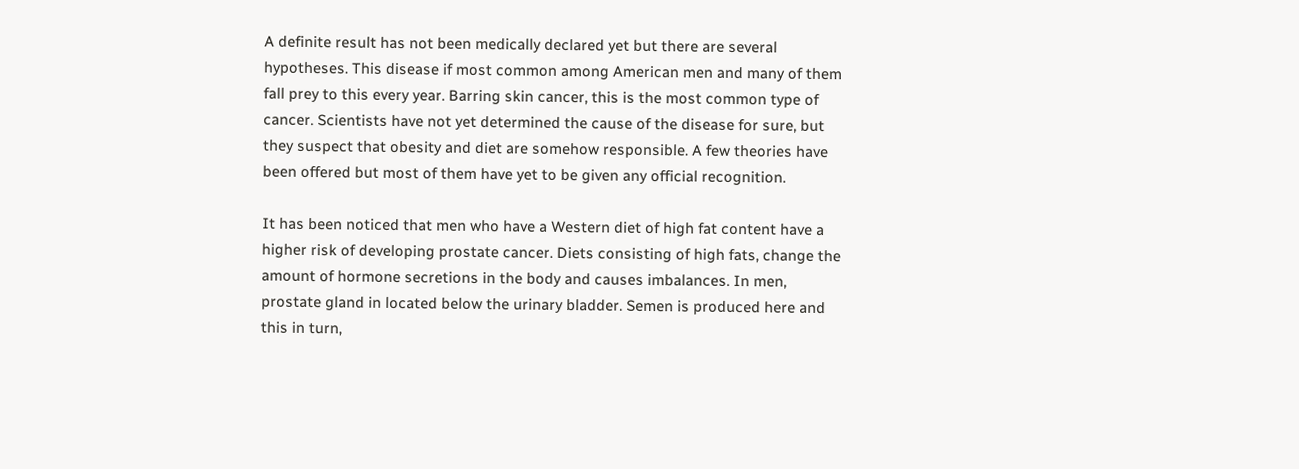A definite result has not been medically declared yet but there are several hypotheses. This disease if most common among American men and many of them fall prey to this every year. Barring skin cancer, this is the most common type of cancer. Scientists have not yet determined the cause of the disease for sure, but they suspect that obesity and diet are somehow responsible. A few theories have been offered but most of them have yet to be given any official recognition.

It has been noticed that men who have a Western diet of high fat content have a higher risk of developing prostate cancer. Diets consisting of high fats, change the amount of hormone secretions in the body and causes imbalances. In men, prostate gland in located below the urinary bladder. Semen is produced here and this in turn,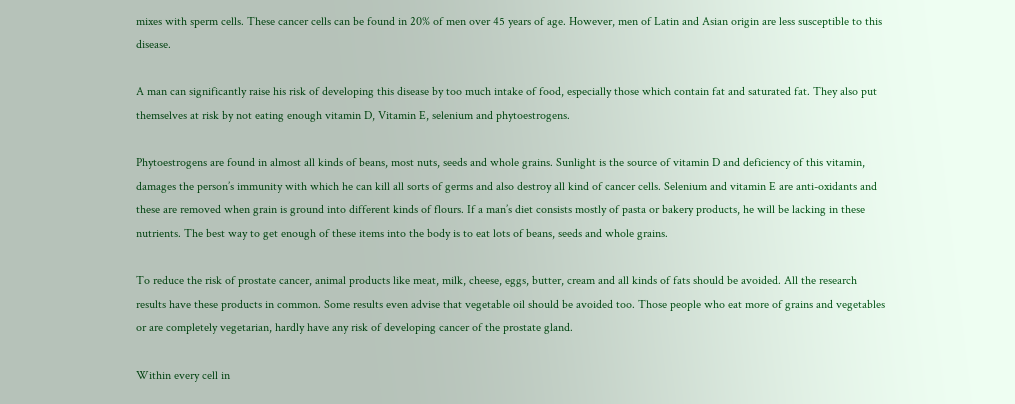mixes with sperm cells. These cancer cells can be found in 20% of men over 45 years of age. However, men of Latin and Asian origin are less susceptible to this disease.

A man can significantly raise his risk of developing this disease by too much intake of food, especially those which contain fat and saturated fat. They also put themselves at risk by not eating enough vitamin D, Vitamin E, selenium and phytoestrogens.

Phytoestrogens are found in almost all kinds of beans, most nuts, seeds and whole grains. Sunlight is the source of vitamin D and deficiency of this vitamin, damages the person’s immunity with which he can kill all sorts of germs and also destroy all kind of cancer cells. Selenium and vitamin E are anti-oxidants and these are removed when grain is ground into different kinds of flours. If a man’s diet consists mostly of pasta or bakery products, he will be lacking in these nutrients. The best way to get enough of these items into the body is to eat lots of beans, seeds and whole grains.

To reduce the risk of prostate cancer, animal products like meat, milk, cheese, eggs, butter, cream and all kinds of fats should be avoided. All the research results have these products in common. Some results even advise that vegetable oil should be avoided too. Those people who eat more of grains and vegetables or are completely vegetarian, hardly have any risk of developing cancer of the prostate gland.

Within every cell in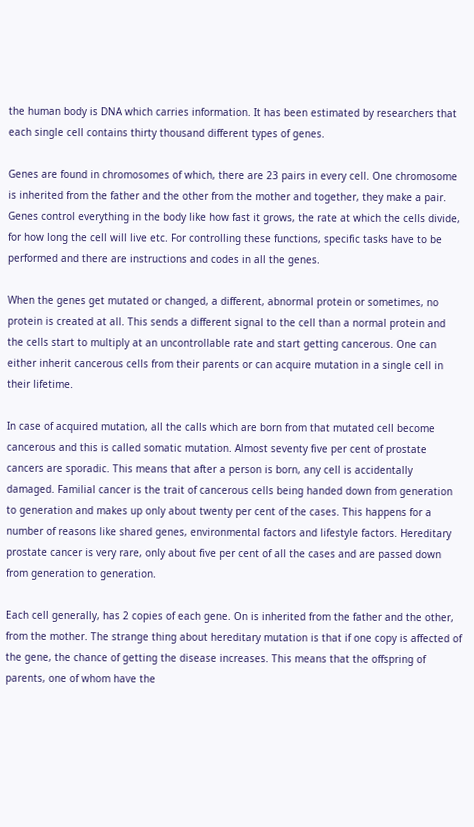the human body is DNA which carries information. It has been estimated by researchers that each single cell contains thirty thousand different types of genes.

Genes are found in chromosomes of which, there are 23 pairs in every cell. One chromosome is inherited from the father and the other from the mother and together, they make a pair. Genes control everything in the body like how fast it grows, the rate at which the cells divide, for how long the cell will live etc. For controlling these functions, specific tasks have to be performed and there are instructions and codes in all the genes.

When the genes get mutated or changed, a different, abnormal protein or sometimes, no protein is created at all. This sends a different signal to the cell than a normal protein and the cells start to multiply at an uncontrollable rate and start getting cancerous. One can either inherit cancerous cells from their parents or can acquire mutation in a single cell in their lifetime.

In case of acquired mutation, all the calls which are born from that mutated cell become cancerous and this is called somatic mutation. Almost seventy five per cent of prostate cancers are sporadic. This means that after a person is born, any cell is accidentally damaged. Familial cancer is the trait of cancerous cells being handed down from generation to generation and makes up only about twenty per cent of the cases. This happens for a number of reasons like shared genes, environmental factors and lifestyle factors. Hereditary prostate cancer is very rare, only about five per cent of all the cases and are passed down from generation to generation.

Each cell generally, has 2 copies of each gene. On is inherited from the father and the other, from the mother. The strange thing about hereditary mutation is that if one copy is affected of the gene, the chance of getting the disease increases. This means that the offspring of parents, one of whom have the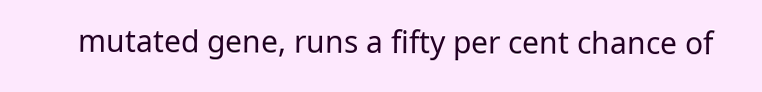mutated gene, runs a fifty per cent chance of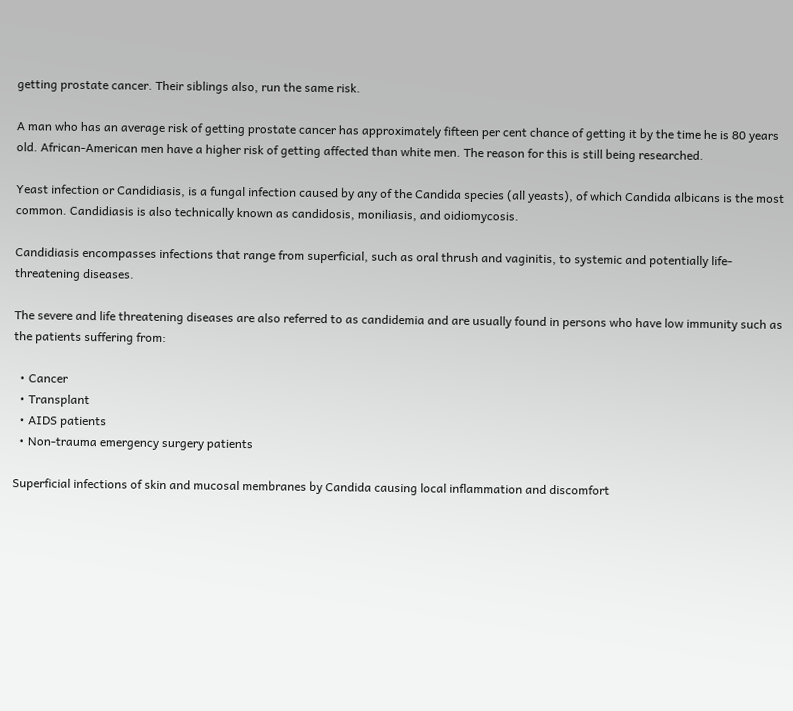getting prostate cancer. Their siblings also, run the same risk.

A man who has an average risk of getting prostate cancer has approximately fifteen per cent chance of getting it by the time he is 80 years old. African-American men have a higher risk of getting affected than white men. The reason for this is still being researched.

Yeast infection or Candidiasis, is a fungal infection caused by any of the Candida species (all yeasts), of which Candida albicans is the most common. Candidiasis is also technically known as candidosis, moniliasis, and oidiomycosis.

Candidiasis encompasses infections that range from superficial, such as oral thrush and vaginitis, to systemic and potentially life-threatening diseases.

The severe and life threatening diseases are also referred to as candidemia and are usually found in persons who have low immunity such as the patients suffering from:

  • Cancer
  • Transplant
  • AIDS patients
  • Non-trauma emergency surgery patients

Superficial infections of skin and mucosal membranes by Candida causing local inflammation and discomfort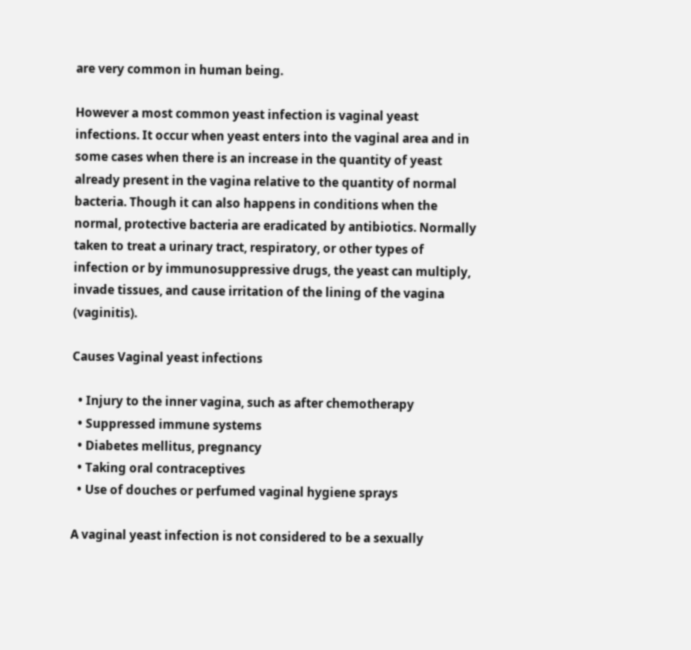are very common in human being.

However a most common yeast infection is vaginal yeast infections. It occur when yeast enters into the vaginal area and in some cases when there is an increase in the quantity of yeast already present in the vagina relative to the quantity of normal bacteria. Though it can also happens in conditions when the normal, protective bacteria are eradicated by antibiotics. Normally taken to treat a urinary tract, respiratory, or other types of infection or by immunosuppressive drugs, the yeast can multiply, invade tissues, and cause irritation of the lining of the vagina (vaginitis).

Causes Vaginal yeast infections

  • Injury to the inner vagina, such as after chemotherapy
  • Suppressed immune systems
  • Diabetes mellitus, pregnancy
  • Taking oral contraceptives
  • Use of douches or perfumed vaginal hygiene sprays

A vaginal yeast infection is not considered to be a sexually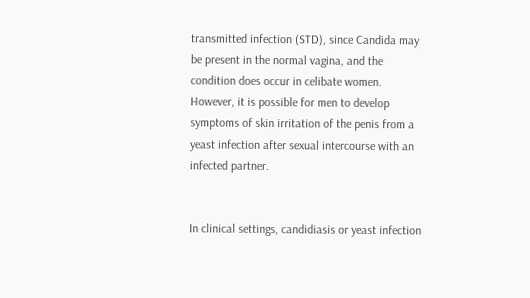transmitted infection (STD), since Candida may be present in the normal vagina, and the condition does occur in celibate women. However, it is possible for men to develop symptoms of skin irritation of the penis from a yeast infection after sexual intercourse with an infected partner.


In clinical settings, candidiasis or yeast infection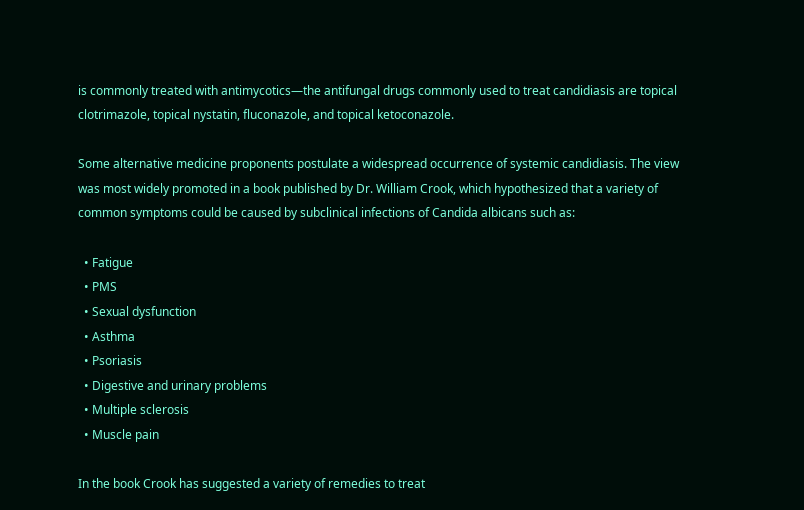is commonly treated with antimycotics—the antifungal drugs commonly used to treat candidiasis are topical clotrimazole, topical nystatin, fluconazole, and topical ketoconazole.

Some alternative medicine proponents postulate a widespread occurrence of systemic candidiasis. The view was most widely promoted in a book published by Dr. William Crook, which hypothesized that a variety of common symptoms could be caused by subclinical infections of Candida albicans such as:

  • Fatigue
  • PMS
  • Sexual dysfunction
  • Asthma
  • Psoriasis
  • Digestive and urinary problems
  • Multiple sclerosis
  • Muscle pain

In the book Crook has suggested a variety of remedies to treat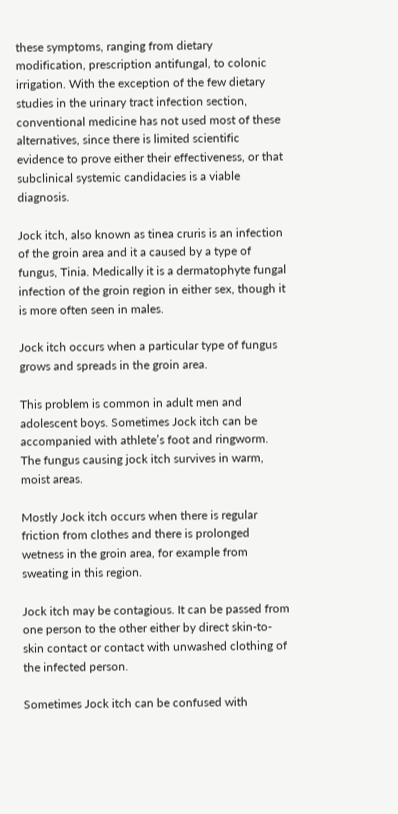these symptoms, ranging from dietary modification, prescription antifungal, to colonic irrigation. With the exception of the few dietary studies in the urinary tract infection section, conventional medicine has not used most of these alternatives, since there is limited scientific evidence to prove either their effectiveness, or that subclinical systemic candidacies is a viable diagnosis.

Jock itch, also known as tinea cruris is an infection of the groin area and it a caused by a type of fungus, Tinia. Medically it is a dermatophyte fungal infection of the groin region in either sex, though it is more often seen in males.

Jock itch occurs when a particular type of fungus grows and spreads in the groin area.

This problem is common in adult men and adolescent boys. Sometimes Jock itch can be accompanied with athlete’s foot and ringworm. The fungus causing jock itch survives in warm, moist areas.

Mostly Jock itch occurs when there is regular friction from clothes and there is prolonged wetness in the groin area, for example from sweating in this region.

Jock itch may be contagious. It can be passed from one person to the other either by direct skin-to-skin contact or contact with unwashed clothing of the infected person.

Sometimes Jock itch can be confused with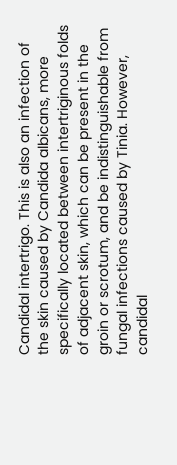Candidal intertrigo. This is also an infection of the skin caused by Candida albicans, more specifically located between intertriginous folds of adjacent skin, which can be present in the groin or scrotum, and be indistinguishable from fungal infections caused by Tinia. However, candidal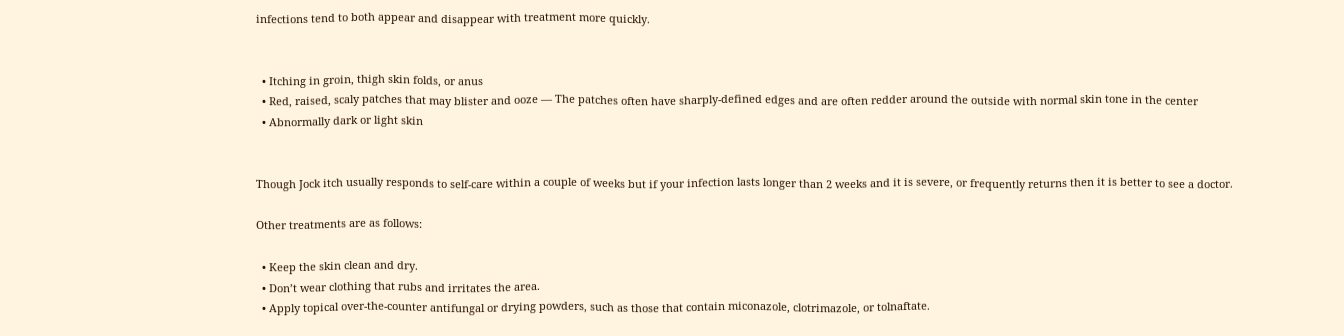infections tend to both appear and disappear with treatment more quickly.


  • Itching in groin, thigh skin folds, or anus
  • Red, raised, scaly patches that may blister and ooze — The patches often have sharply-defined edges and are often redder around the outside with normal skin tone in the center
  • Abnormally dark or light skin


Though Jock itch usually responds to self-care within a couple of weeks but if your infection lasts longer than 2 weeks and it is severe, or frequently returns then it is better to see a doctor.

Other treatments are as follows:

  • Keep the skin clean and dry.
  • Don’t wear clothing that rubs and irritates the area.
  • Apply topical over-the-counter antifungal or drying powders, such as those that contain miconazole, clotrimazole, or tolnaftate.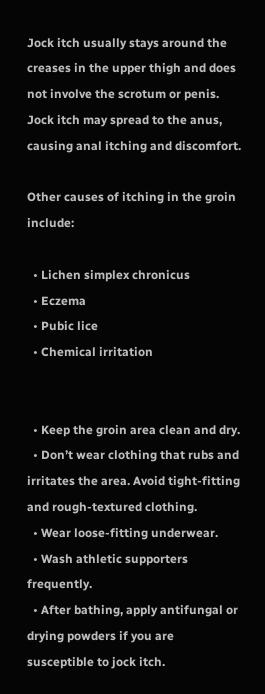Jock itch usually stays around the creases in the upper thigh and does not involve the scrotum or penis. Jock itch may spread to the anus, causing anal itching and discomfort.

Other causes of itching in the groin include:

  • Lichen simplex chronicus
  • Eczema
  • Pubic lice
  • Chemical irritation


  • Keep the groin area clean and dry.
  • Don’t wear clothing that rubs and irritates the area. Avoid tight-fitting and rough-textured clothing.
  • Wear loose-fitting underwear.
  • Wash athletic supporters frequently.
  • After bathing, apply antifungal or drying powders if you are susceptible to jock itch.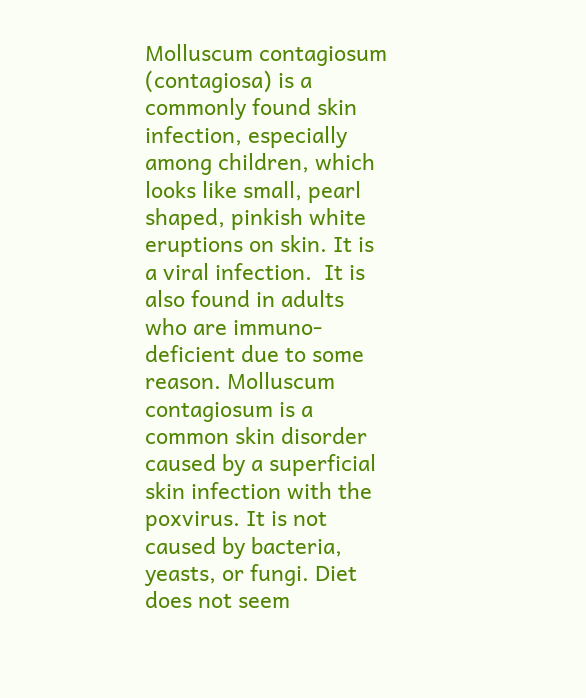Molluscum contagiosum (contagiosa) is a commonly found skin infection, especially among children, which looks like small, pearl shaped, pinkish white eruptions on skin. It is a viral infection.  It is also found in adults who are immuno-deficient due to some reason. Molluscum contagiosum is a common skin disorder caused by a superficial skin infection with the poxvirus. It is not caused by bacteria, yeasts, or fungi. Diet does not seem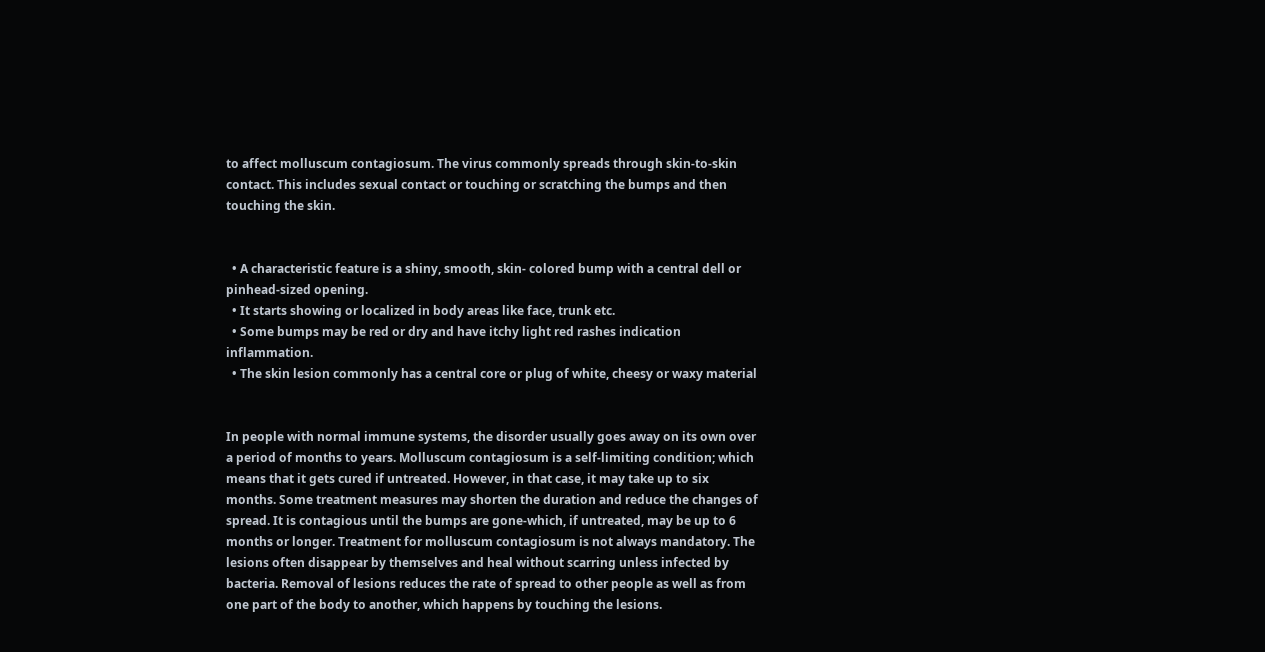to affect molluscum contagiosum. The virus commonly spreads through skin-to-skin contact. This includes sexual contact or touching or scratching the bumps and then touching the skin.


  • A characteristic feature is a shiny, smooth, skin- colored bump with a central dell or pinhead-sized opening.
  • It starts showing or localized in body areas like face, trunk etc.
  • Some bumps may be red or dry and have itchy light red rashes indication inflammation.
  • The skin lesion commonly has a central core or plug of white, cheesy or waxy material


In people with normal immune systems, the disorder usually goes away on its own over a period of months to years. Molluscum contagiosum is a self-limiting condition; which means that it gets cured if untreated. However, in that case, it may take up to six months. Some treatment measures may shorten the duration and reduce the changes of spread. It is contagious until the bumps are gone-which, if untreated, may be up to 6 months or longer. Treatment for molluscum contagiosum is not always mandatory. The lesions often disappear by themselves and heal without scarring unless infected by bacteria. Removal of lesions reduces the rate of spread to other people as well as from one part of the body to another, which happens by touching the lesions.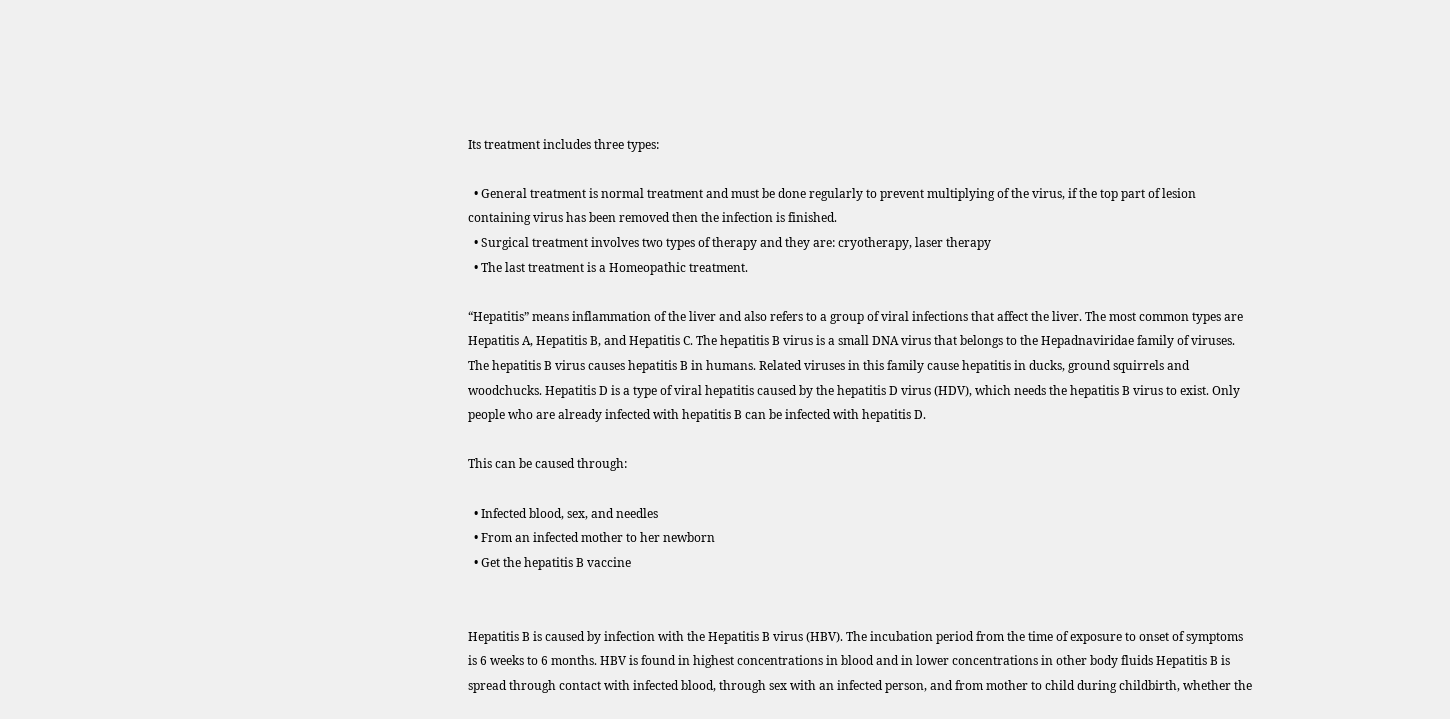Its treatment includes three types:

  • General treatment is normal treatment and must be done regularly to prevent multiplying of the virus, if the top part of lesion containing virus has been removed then the infection is finished.
  • Surgical treatment involves two types of therapy and they are: cryotherapy, laser therapy
  • The last treatment is a Homeopathic treatment.

“Hepatitis” means inflammation of the liver and also refers to a group of viral infections that affect the liver. The most common types are Hepatitis A, Hepatitis B, and Hepatitis C. The hepatitis B virus is a small DNA virus that belongs to the Hepadnaviridae family of viruses. The hepatitis B virus causes hepatitis B in humans. Related viruses in this family cause hepatitis in ducks, ground squirrels and woodchucks. Hepatitis D is a type of viral hepatitis caused by the hepatitis D virus (HDV), which needs the hepatitis B virus to exist. Only people who are already infected with hepatitis B can be infected with hepatitis D.

This can be caused through:

  • Infected blood, sex, and needles
  • From an infected mother to her newborn
  • Get the hepatitis B vaccine


Hepatitis B is caused by infection with the Hepatitis B virus (HBV). The incubation period from the time of exposure to onset of symptoms is 6 weeks to 6 months. HBV is found in highest concentrations in blood and in lower concentrations in other body fluids Hepatitis B is spread through contact with infected blood, through sex with an infected person, and from mother to child during childbirth, whether the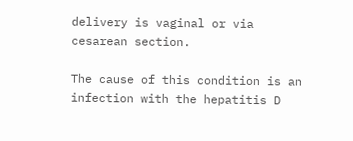delivery is vaginal or via cesarean section.

The cause of this condition is an infection with the hepatitis D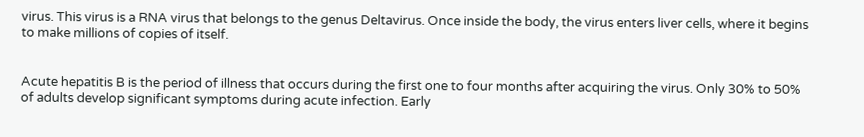virus. This virus is a RNA virus that belongs to the genus Deltavirus. Once inside the body, the virus enters liver cells, where it begins to make millions of copies of itself.


Acute hepatitis B is the period of illness that occurs during the first one to four months after acquiring the virus. Only 30% to 50% of adults develop significant symptoms during acute infection. Early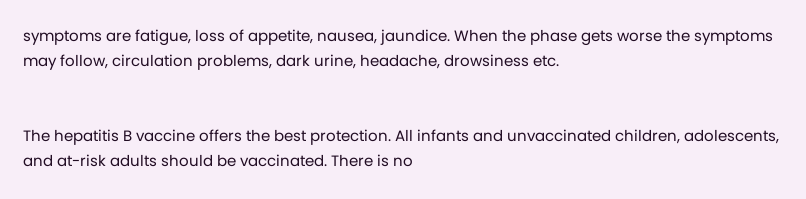symptoms are fatigue, loss of appetite, nausea, jaundice. When the phase gets worse the symptoms may follow, circulation problems, dark urine, headache, drowsiness etc.


The hepatitis B vaccine offers the best protection. All infants and unvaccinated children, adolescents, and at-risk adults should be vaccinated. There is no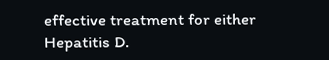effective treatment for either Hepatitis D.